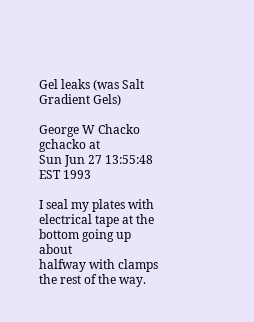Gel leaks (was Salt Gradient Gels)

George W Chacko gchacko at
Sun Jun 27 13:55:48 EST 1993

I seal my plates with electrical tape at the bottom going up about
halfway with clamps the rest of the way.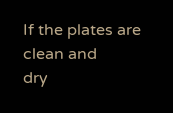If the plates are clean and
dry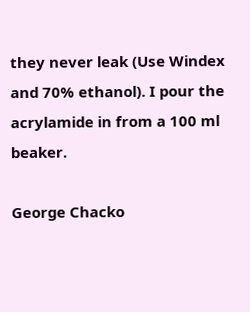they never leak (Use Windex and 70% ethanol). I pour the
acrylamide in from a 100 ml beaker.

George Chacko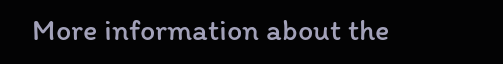More information about the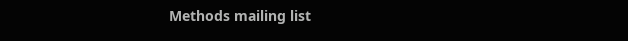Methods mailing list